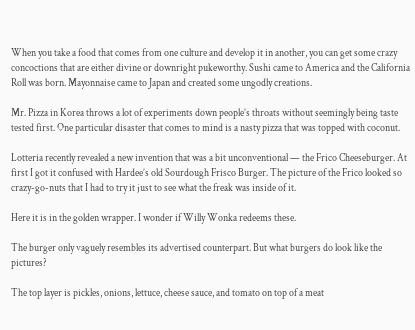When you take a food that comes from one culture and develop it in another, you can get some crazy concoctions that are either divine or downright pukeworthy. Sushi came to America and the California Roll was born. Mayonnaise came to Japan and created some ungodly creations.

Mr. Pizza in Korea throws a lot of experiments down people’s throats without seemingly being taste tested first. One particular disaster that comes to mind is a nasty pizza that was topped with coconut.

Lotteria recently revealed a new invention that was a bit unconventional — the Frico Cheeseburger. At first I got it confused with Hardee’s old Sourdough Frisco Burger. The picture of the Frico looked so crazy-go-nuts that I had to try it just to see what the freak was inside of it.

Here it is in the golden wrapper. I wonder if Willy Wonka redeems these.

The burger only vaguely resembles its advertised counterpart. But what burgers do look like the pictures?

The top layer is pickles, onions, lettuce, cheese sauce, and tomato on top of a meat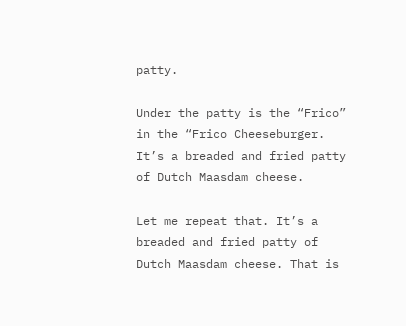patty.

Under the patty is the “Frico” in the “Frico Cheeseburger. It’s a breaded and fried patty of Dutch Maasdam cheese.

Let me repeat that. It’s a breaded and fried patty of Dutch Maasdam cheese. That is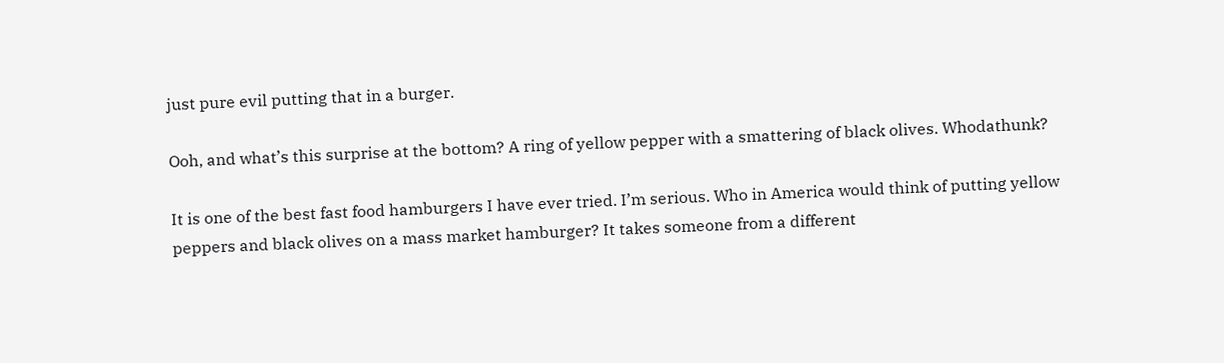just pure evil putting that in a burger.

Ooh, and what’s this surprise at the bottom? A ring of yellow pepper with a smattering of black olives. Whodathunk?

It is one of the best fast food hamburgers I have ever tried. I’m serious. Who in America would think of putting yellow peppers and black olives on a mass market hamburger? It takes someone from a different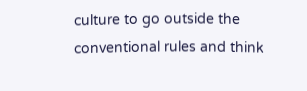culture to go outside the conventional rules and think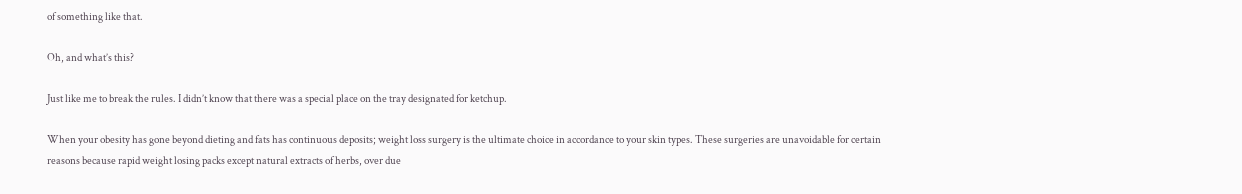of something like that.

Oh, and what’s this?

Just like me to break the rules. I didn’t know that there was a special place on the tray designated for ketchup.

When your obesity has gone beyond dieting and fats has continuous deposits; weight loss surgery is the ultimate choice in accordance to your skin types. These surgeries are unavoidable for certain reasons because rapid weight losing packs except natural extracts of herbs, over due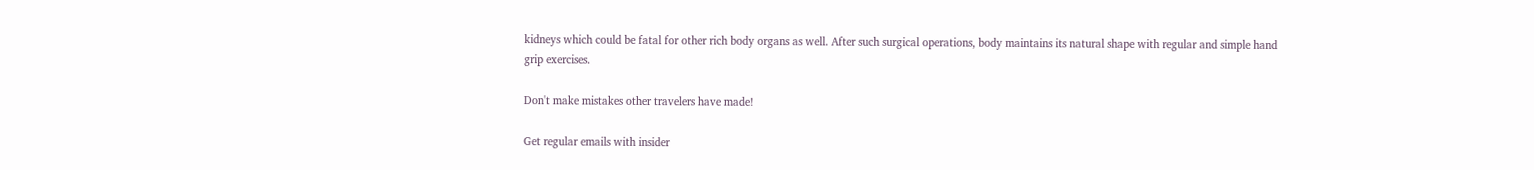kidneys which could be fatal for other rich body organs as well. After such surgical operations, body maintains its natural shape with regular and simple hand grip exercises.

Don't make mistakes other travelers have made!

Get regular emails with insider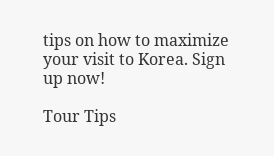tips on how to maximize your visit to Korea. Sign up now!

Tour Tips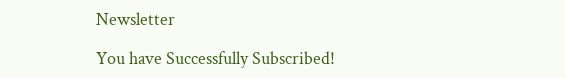Newsletter

You have Successfully Subscribed!